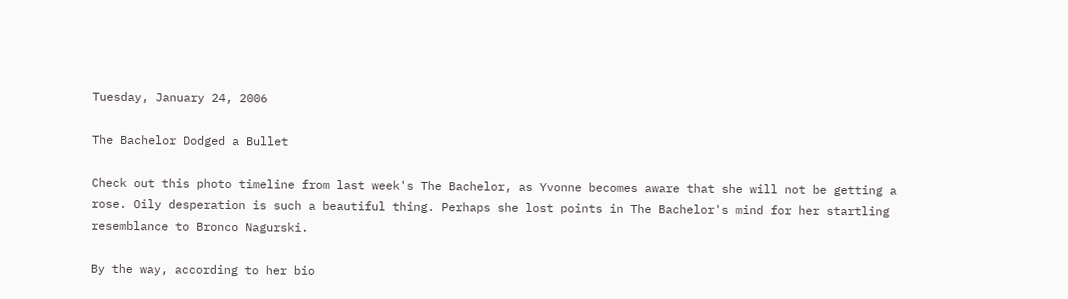Tuesday, January 24, 2006

The Bachelor Dodged a Bullet

Check out this photo timeline from last week's The Bachelor, as Yvonne becomes aware that she will not be getting a rose. Oily desperation is such a beautiful thing. Perhaps she lost points in The Bachelor's mind for her startling resemblance to Bronco Nagurski.

By the way, according to her bio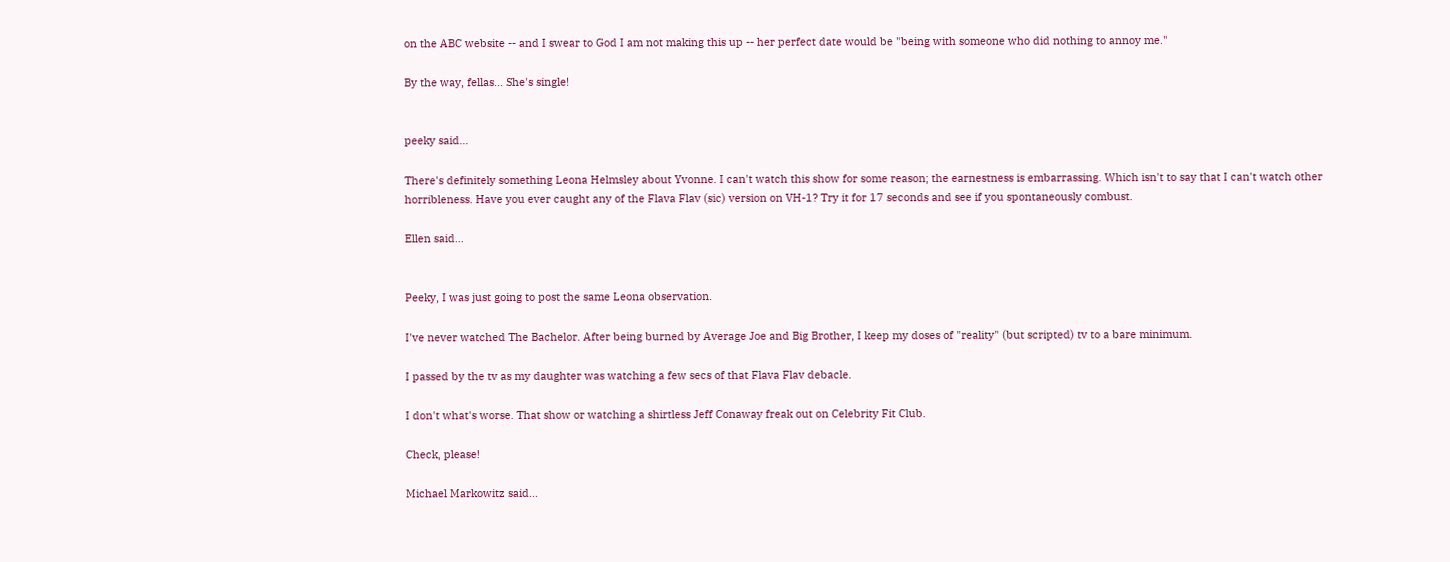on the ABC website -- and I swear to God I am not making this up -- her perfect date would be "being with someone who did nothing to annoy me."

By the way, fellas... She's single!


peeky said...

There's definitely something Leona Helmsley about Yvonne. I can't watch this show for some reason; the earnestness is embarrassing. Which isn't to say that I can't watch other horribleness. Have you ever caught any of the Flava Flav (sic) version on VH-1? Try it for 17 seconds and see if you spontaneously combust.

Ellen said...


Peeky, I was just going to post the same Leona observation.

I've never watched The Bachelor. After being burned by Average Joe and Big Brother, I keep my doses of "reality" (but scripted) tv to a bare minimum.

I passed by the tv as my daughter was watching a few secs of that Flava Flav debacle.

I don't what's worse. That show or watching a shirtless Jeff Conaway freak out on Celebrity Fit Club.

Check, please!

Michael Markowitz said...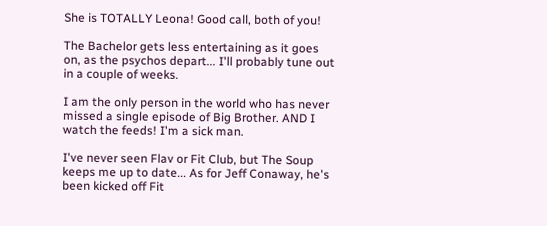She is TOTALLY Leona! Good call, both of you!

The Bachelor gets less entertaining as it goes on, as the psychos depart... I'll probably tune out in a couple of weeks.

I am the only person in the world who has never missed a single episode of Big Brother. AND I watch the feeds! I'm a sick man.

I've never seen Flav or Fit Club, but The Soup keeps me up to date... As for Jeff Conaway, he's been kicked off Fit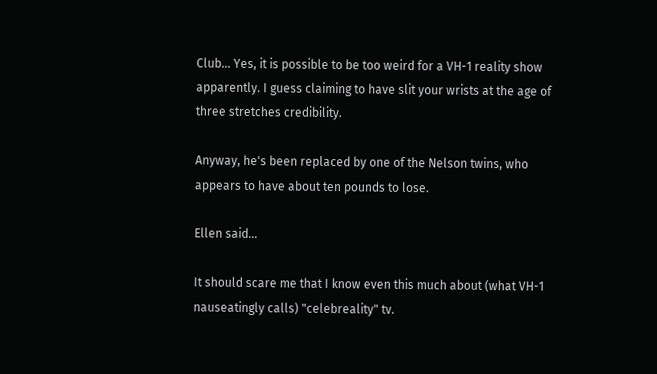Club... Yes, it is possible to be too weird for a VH-1 reality show apparently. I guess claiming to have slit your wrists at the age of three stretches credibility.

Anyway, he's been replaced by one of the Nelson twins, who appears to have about ten pounds to lose.

Ellen said...

It should scare me that I know even this much about (what VH-1 nauseatingly calls) "celebreality" tv.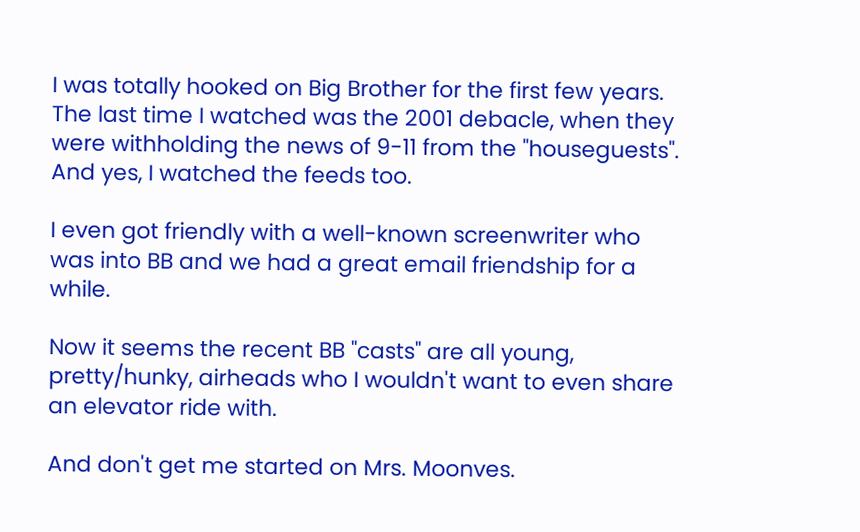I was totally hooked on Big Brother for the first few years. The last time I watched was the 2001 debacle, when they were withholding the news of 9-11 from the "houseguests". And yes, I watched the feeds too.

I even got friendly with a well-known screenwriter who was into BB and we had a great email friendship for a while.

Now it seems the recent BB "casts" are all young, pretty/hunky, airheads who I wouldn't want to even share an elevator ride with.

And don't get me started on Mrs. Moonves.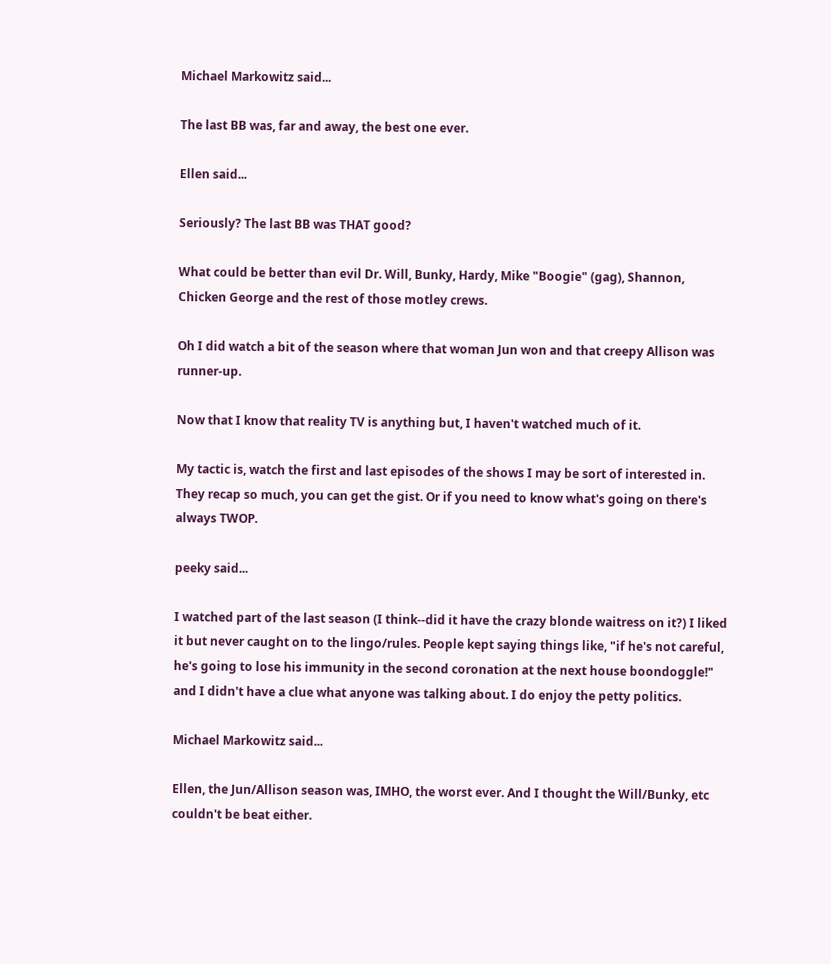Michael Markowitz said...

The last BB was, far and away, the best one ever.

Ellen said...

Seriously? The last BB was THAT good?

What could be better than evil Dr. Will, Bunky, Hardy, Mike "Boogie" (gag), Shannon, Chicken George and the rest of those motley crews.

Oh I did watch a bit of the season where that woman Jun won and that creepy Allison was runner-up.

Now that I know that reality TV is anything but, I haven't watched much of it.

My tactic is, watch the first and last episodes of the shows I may be sort of interested in. They recap so much, you can get the gist. Or if you need to know what's going on there's always TWOP.

peeky said...

I watched part of the last season (I think--did it have the crazy blonde waitress on it?) I liked it but never caught on to the lingo/rules. People kept saying things like, "if he's not careful, he's going to lose his immunity in the second coronation at the next house boondoggle!" and I didn't have a clue what anyone was talking about. I do enjoy the petty politics.

Michael Markowitz said...

Ellen, the Jun/Allison season was, IMHO, the worst ever. And I thought the Will/Bunky, etc couldn't be beat either.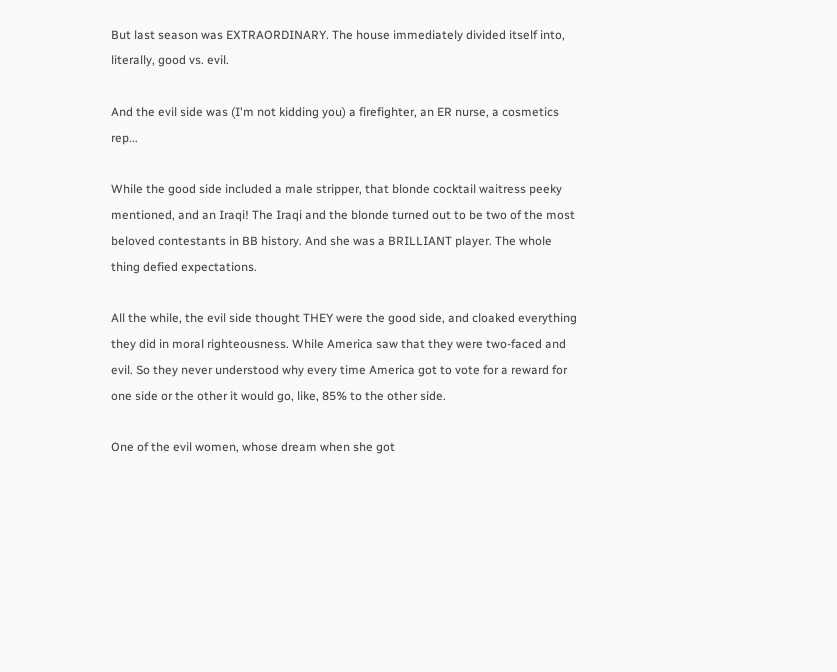But last season was EXTRAORDINARY. The house immediately divided itself into, literally, good vs. evil.

And the evil side was (I'm not kidding you) a firefighter, an ER nurse, a cosmetics rep...

While the good side included a male stripper, that blonde cocktail waitress peeky mentioned, and an Iraqi! The Iraqi and the blonde turned out to be two of the most beloved contestants in BB history. And she was a BRILLIANT player. The whole thing defied expectations.

All the while, the evil side thought THEY were the good side, and cloaked everything they did in moral righteousness. While America saw that they were two-faced and evil. So they never understood why every time America got to vote for a reward for one side or the other it would go, like, 85% to the other side.

One of the evil women, whose dream when she got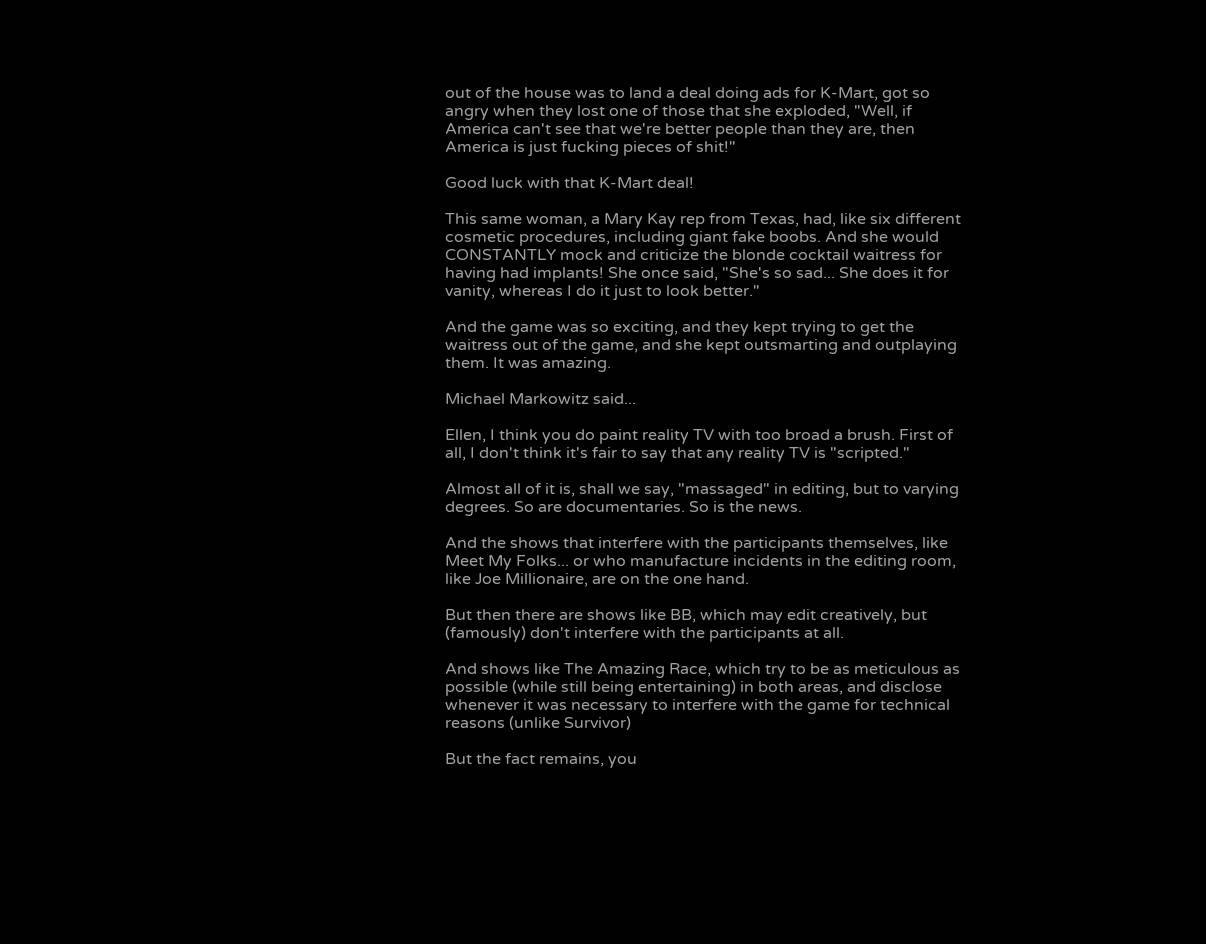out of the house was to land a deal doing ads for K-Mart, got so angry when they lost one of those that she exploded, "Well, if America can't see that we're better people than they are, then America is just fucking pieces of shit!"

Good luck with that K-Mart deal!

This same woman, a Mary Kay rep from Texas, had, like six different cosmetic procedures, including giant fake boobs. And she would CONSTANTLY mock and criticize the blonde cocktail waitress for having had implants! She once said, "She's so sad... She does it for vanity, whereas I do it just to look better."

And the game was so exciting, and they kept trying to get the waitress out of the game, and she kept outsmarting and outplaying them. It was amazing.

Michael Markowitz said...

Ellen, I think you do paint reality TV with too broad a brush. First of all, I don't think it's fair to say that any reality TV is "scripted."

Almost all of it is, shall we say, "massaged" in editing, but to varying degrees. So are documentaries. So is the news.

And the shows that interfere with the participants themselves, like Meet My Folks... or who manufacture incidents in the editing room, like Joe Millionaire, are on the one hand.

But then there are shows like BB, which may edit creatively, but (famously) don't interfere with the participants at all.

And shows like The Amazing Race, which try to be as meticulous as possible (while still being entertaining) in both areas, and disclose whenever it was necessary to interfere with the game for technical reasons (unlike Survivor)

But the fact remains, you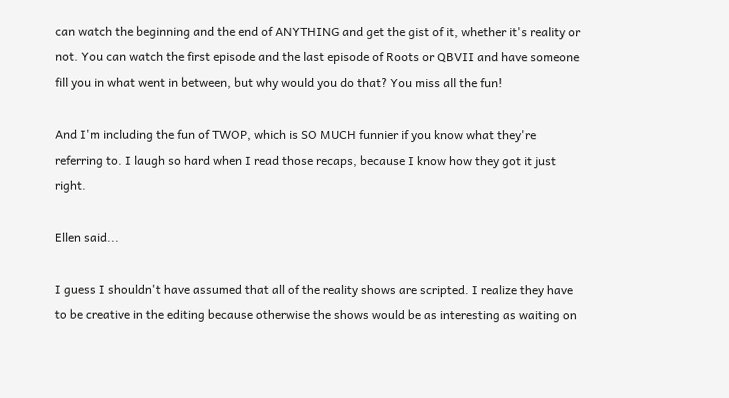can watch the beginning and the end of ANYTHING and get the gist of it, whether it's reality or not. You can watch the first episode and the last episode of Roots or QBVII and have someone fill you in what went in between, but why would you do that? You miss all the fun!

And I'm including the fun of TWOP, which is SO MUCH funnier if you know what they're referring to. I laugh so hard when I read those recaps, because I know how they got it just right.

Ellen said...

I guess I shouldn't have assumed that all of the reality shows are scripted. I realize they have to be creative in the editing because otherwise the shows would be as interesting as waiting on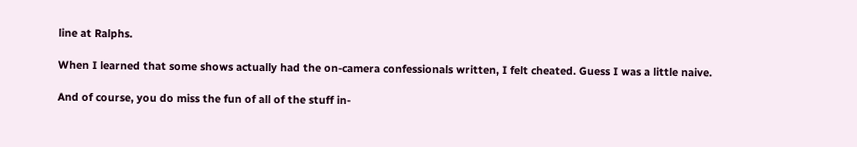line at Ralphs.

When I learned that some shows actually had the on-camera confessionals written, I felt cheated. Guess I was a little naive.

And of course, you do miss the fun of all of the stuff in-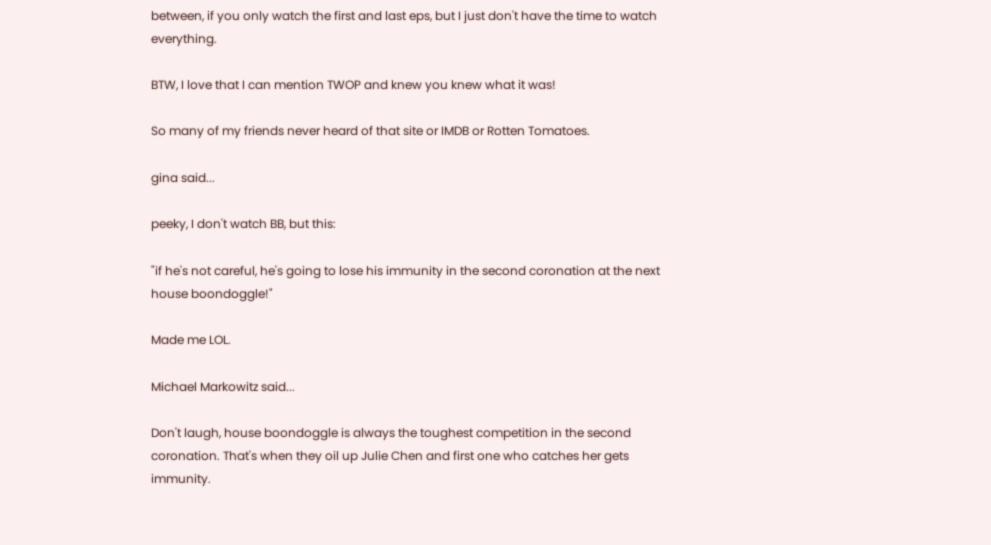between, if you only watch the first and last eps, but I just don't have the time to watch everything.

BTW, I love that I can mention TWOP and knew you knew what it was!

So many of my friends never heard of that site or IMDB or Rotten Tomatoes.

gina said...

peeky, I don't watch BB, but this:

"if he's not careful, he's going to lose his immunity in the second coronation at the next house boondoggle!"

Made me LOL.

Michael Markowitz said...

Don't laugh, house boondoggle is always the toughest competition in the second coronation. That's when they oil up Julie Chen and first one who catches her gets immunity.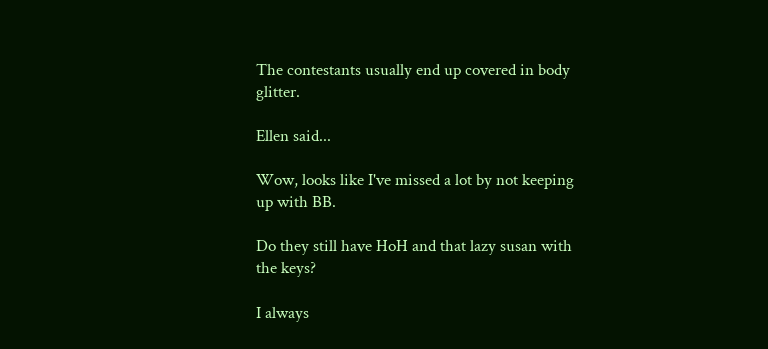The contestants usually end up covered in body glitter.

Ellen said...

Wow, looks like I've missed a lot by not keeping up with BB.

Do they still have HoH and that lazy susan with the keys?

I always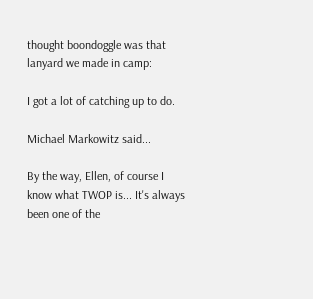thought boondoggle was that lanyard we made in camp:

I got a lot of catching up to do.

Michael Markowitz said...

By the way, Ellen, of course I know what TWOP is... It's always been one of the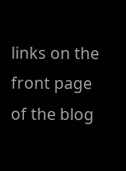links on the front page of the blog